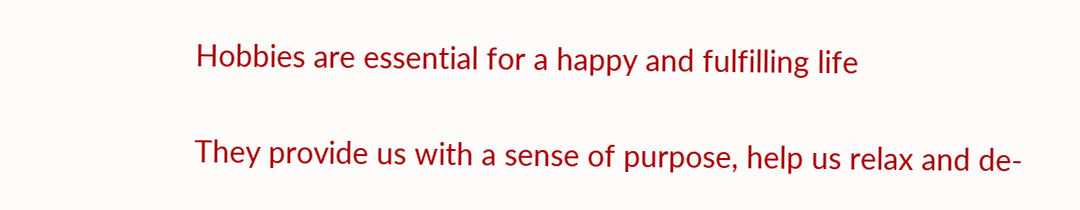Hobbies are essential for a happy and fulfilling life

They provide us with a sense of purpose, help us relax and de-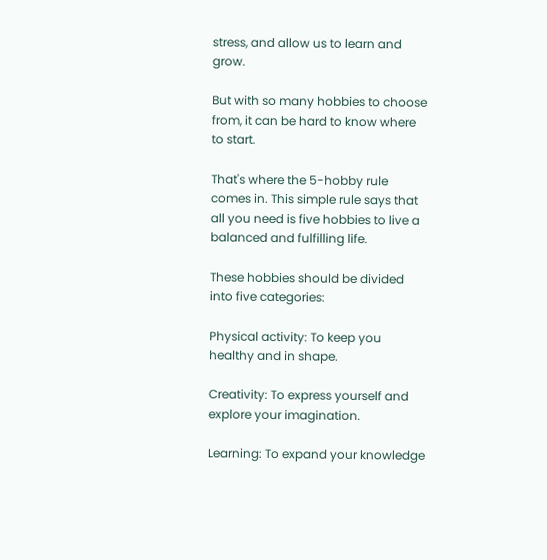stress, and allow us to learn and grow.

But with so many hobbies to choose from, it can be hard to know where to start.

That's where the 5-hobby rule comes in. This simple rule says that all you need is five hobbies to live a balanced and fulfilling life.

These hobbies should be divided into five categories:

Physical activity: To keep you healthy and in shape.

Creativity: To express yourself and explore your imagination.

Learning: To expand your knowledge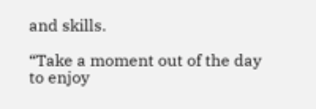and skills.

“Take a moment out of the day to enjoy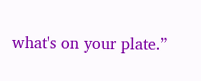what's on your plate.”